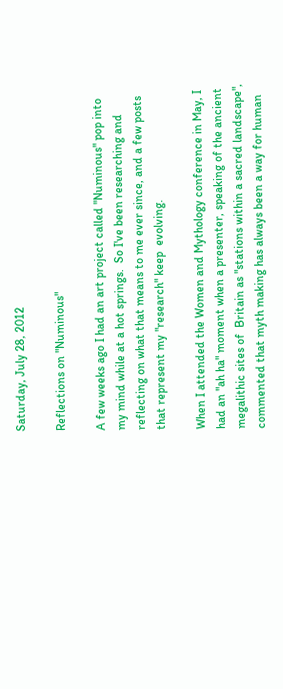Saturday, July 28, 2012

Reflections on "Numinous"

A few weeks ago I had an art project called "Numinous" pop into my mind while at a hot springs.  So I've been researching and reflecting on what that means to me ever since, and a few posts that represent my "research" keep  evolving.

When I attended the Women and Mythology conference in May, I had an "ah ha" moment when a presenter, speaking of the ancient megalithic sites of  Britain as "stations within a sacred landscape", commented that myth making has always been a way for human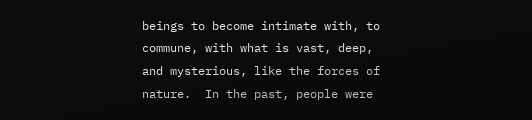beings to become intimate with, to commune, with what is vast, deep,  and mysterious, like the forces of nature.  In the past, people were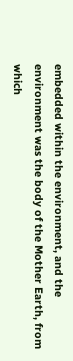embedded within the environment, and the environment was the body of the Mother Earth, from which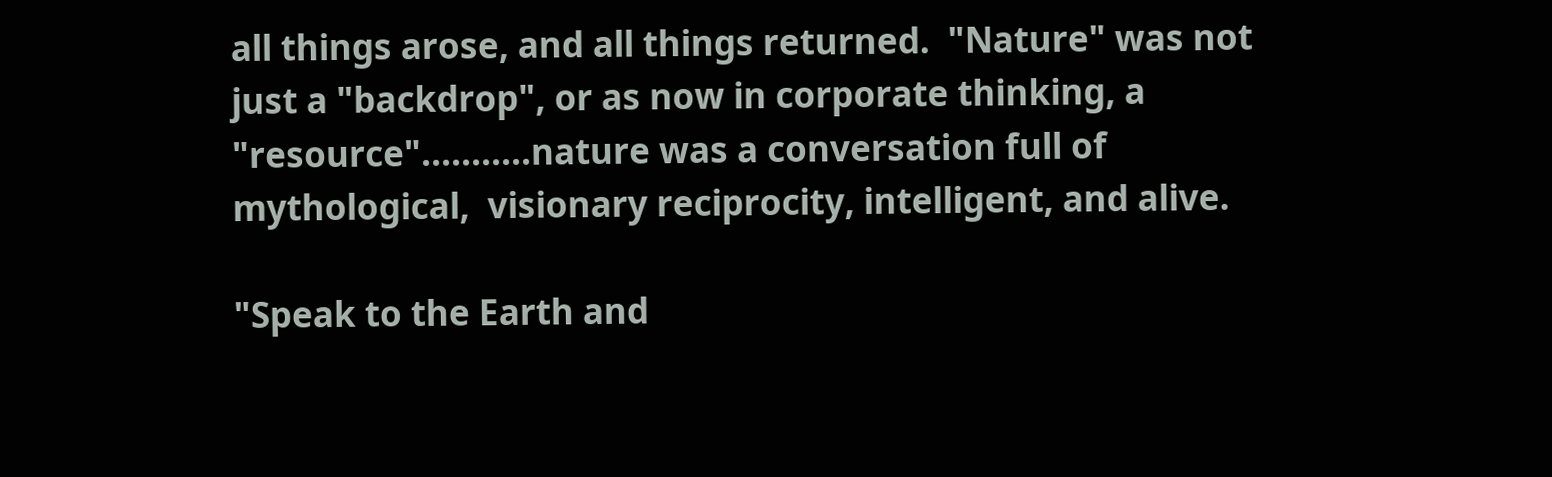all things arose, and all things returned.  "Nature" was not just a "backdrop", or as now in corporate thinking, a "resource"...........nature was a conversation full of mythological,  visionary reciprocity, intelligent, and alive.

"Speak to the Earth and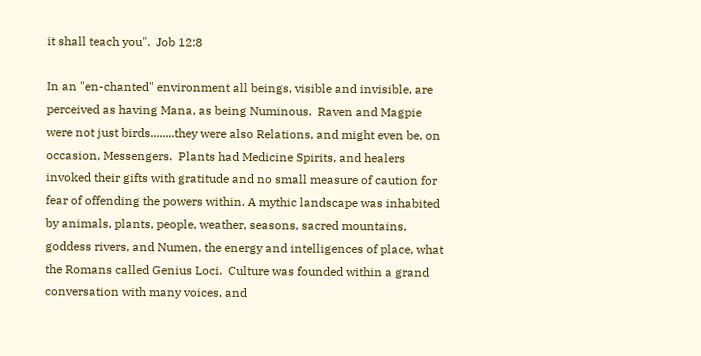it shall teach you".  Job 12:8

In an "en-chanted" environment all beings, visible and invisible, are perceived as having Mana, as being Numinous.  Raven and Magpie were not just birds........they were also Relations, and might even be, on occasion, Messengers.  Plants had Medicine Spirits, and healers invoked their gifts with gratitude and no small measure of caution for fear of offending the powers within. A mythic landscape was inhabited by animals, plants, people, weather, seasons, sacred mountains, goddess rivers, and Numen, the energy and intelligences of place, what the Romans called Genius Loci.  Culture was founded within a grand conversation with many voices, and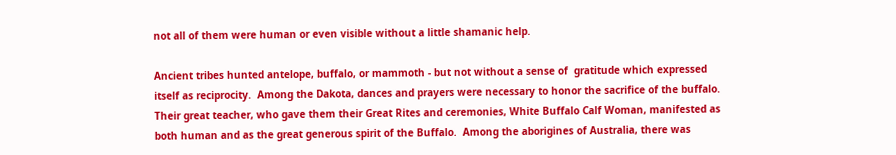not all of them were human or even visible without a little shamanic help.

Ancient tribes hunted antelope, buffalo, or mammoth - but not without a sense of  gratitude which expressed itself as reciprocity.  Among the Dakota, dances and prayers were necessary to honor the sacrifice of the buffalo. Their great teacher, who gave them their Great Rites and ceremonies, White Buffalo Calf Woman, manifested as both human and as the great generous spirit of the Buffalo.  Among the aborigines of Australia, there was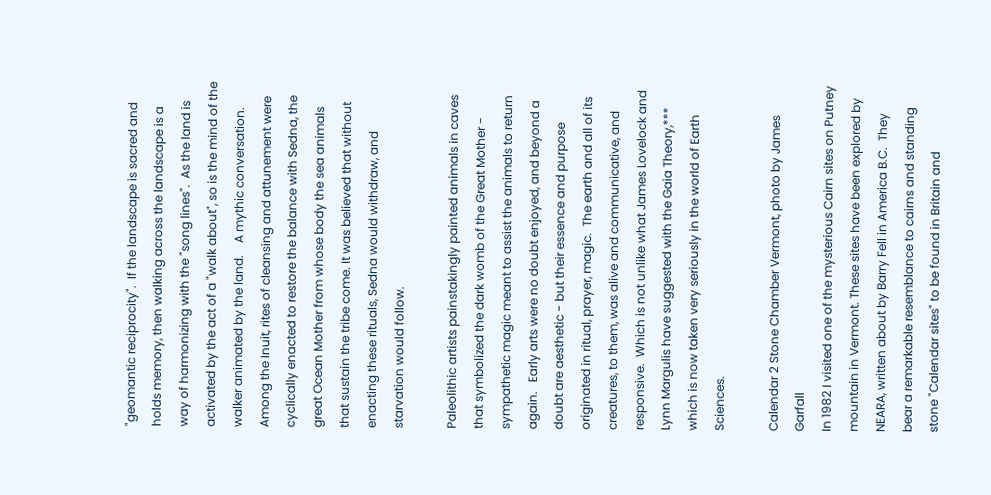"geomantic reciprocity".  If the landscape is sacred and holds memory, then walking across the landscape is a way of harmonizing with the "song lines".  As the land is activated by the act of a "walk about", so is the mind of the walker animated by the land.    A mythic conversation. Among the Inuit, rites of cleansing and attunement were cyclically enacted to restore the balance with Sedna, the great Ocean Mother from whose body the sea animals that sustain the tribe come. It was believed that without enacting these rituals, Sedna would withdraw, and starvation would follow.

Paleolithic artists painstakingly painted animals in caves that symbolized the dark womb of the Great Mother -  sympathetic magic meant to assist the animals to return again.   Early arts were no doubt enjoyed, and beyond a doubt are aesthetic - but their essence and purpose originated in ritual, prayer, magic.  The earth and all of its creatures, to them, was alive and communicative, and responsive.  Which is not unlike what James Lovelock and Lynn Margulis have suggested with the Gaia Theory,*** which is now taken very seriously in the world of Earth Sciences.

Calendar 2 Stone Chamber Vermont, photo by James Garfall
In 1982 I visited one of the mysterious Cairn sites on Putney mountain in Vermont. These sites have been explored by NEARA, written about by Barry Fell in America B.C.  They bear a remarkable resemblance to cairns and standing stone "Calendar sites" to be found in Britain and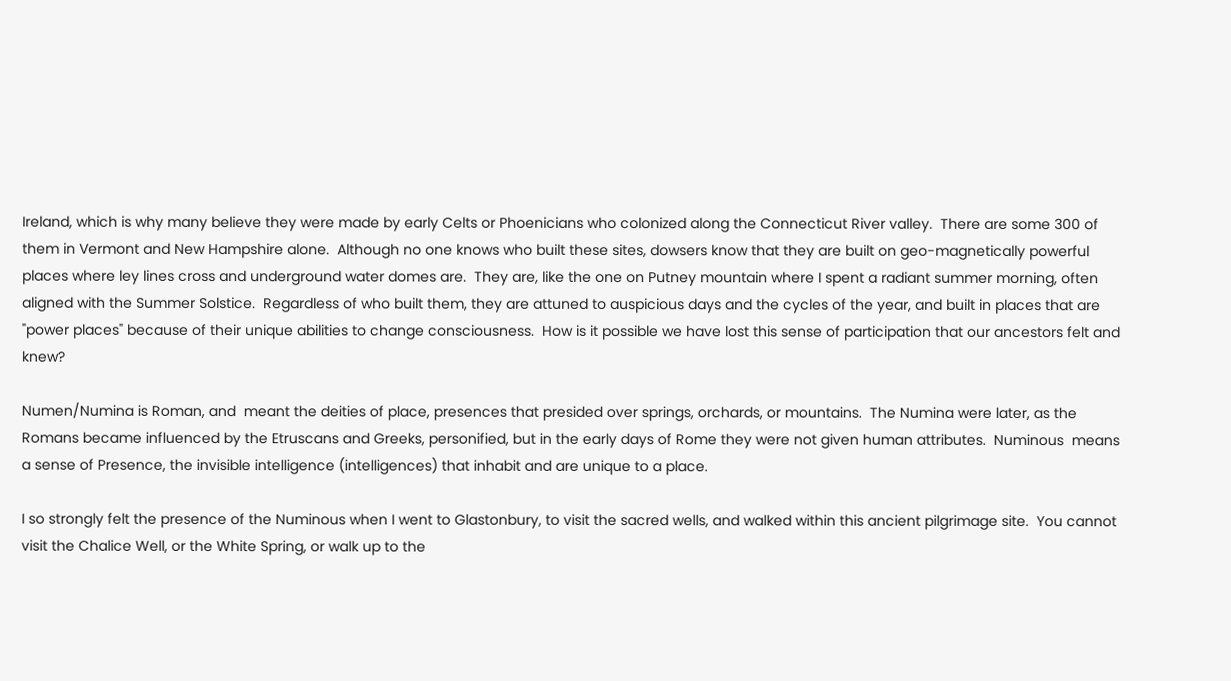Ireland, which is why many believe they were made by early Celts or Phoenicians who colonized along the Connecticut River valley.  There are some 300 of them in Vermont and New Hampshire alone.  Although no one knows who built these sites, dowsers know that they are built on geo-magnetically powerful places where ley lines cross and underground water domes are.  They are, like the one on Putney mountain where I spent a radiant summer morning, often aligned with the Summer Solstice.  Regardless of who built them, they are attuned to auspicious days and the cycles of the year, and built in places that are "power places" because of their unique abilities to change consciousness.  How is it possible we have lost this sense of participation that our ancestors felt and knew?

Numen/Numina is Roman, and  meant the deities of place, presences that presided over springs, orchards, or mountains.  The Numina were later, as the Romans became influenced by the Etruscans and Greeks, personified, but in the early days of Rome they were not given human attributes.  Numinous  means a sense of Presence, the invisible intelligence (intelligences) that inhabit and are unique to a place.

I so strongly felt the presence of the Numinous when I went to Glastonbury, to visit the sacred wells, and walked within this ancient pilgrimage site.  You cannot visit the Chalice Well, or the White Spring, or walk up to the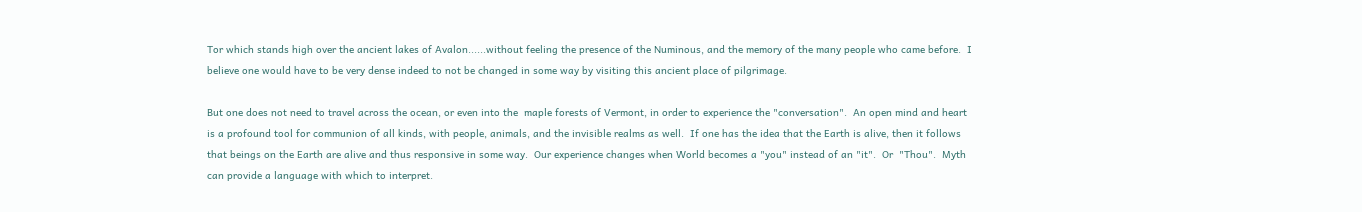Tor which stands high over the ancient lakes of Avalon......without feeling the presence of the Numinous, and the memory of the many people who came before.  I believe one would have to be very dense indeed to not be changed in some way by visiting this ancient place of pilgrimage.

But one does not need to travel across the ocean, or even into the  maple forests of Vermont, in order to experience the "conversation".  An open mind and heart is a profound tool for communion of all kinds, with people, animals, and the invisible realms as well.  If one has the idea that the Earth is alive, then it follows that beings on the Earth are alive and thus responsive in some way.  Our experience changes when World becomes a "you" instead of an "it".  Or  "Thou".  Myth can provide a language with which to interpret.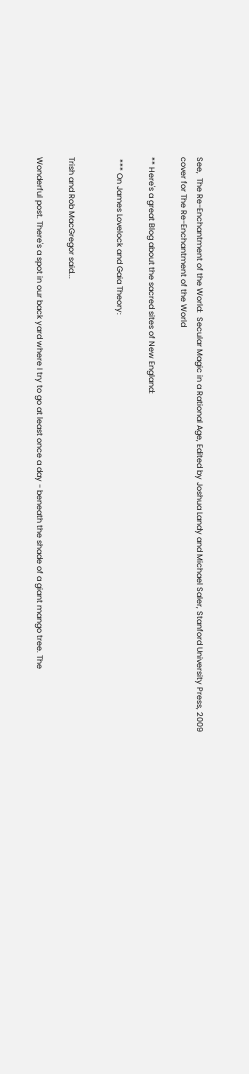See,  The Re-Enchantment of the World:  Secular Magic in a Rational Age, Edited by Joshua Landy and Michael Saler, Stanford University Press, 2009
cover for The Re-Enchantment of the World

** Here's a great Blog about the sacred sites of New England:

 *** On James Lovelock and Gaia Theory:


Trish and Rob MacGregor said...

Wonderful post. There's a spot in our back yard where I try to go at least once a day - beneath the shade of a giant mango tree. The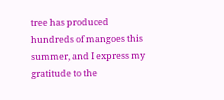tree has produced hundreds of mangoes this summer, and I express my gratitude to the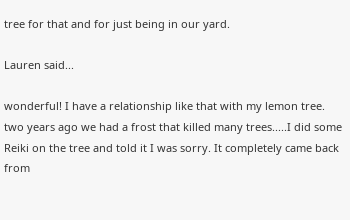tree for that and for just being in our yard.

Lauren said...

wonderful! I have a relationship like that with my lemon tree. two years ago we had a frost that killed many trees.....I did some Reiki on the tree and told it I was sorry. It completely came back from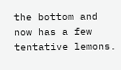the bottom and now has a few tentative lemons.